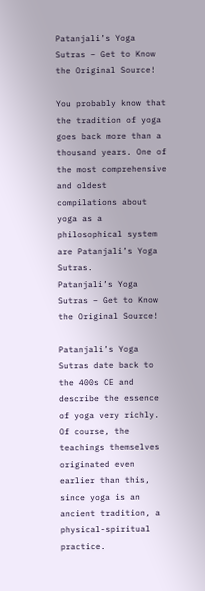Patanjali’s Yoga Sutras – Get to Know the Original Source!

You probably know that the tradition of yoga goes back more than a thousand years. One of the most comprehensive and oldest compilations about yoga as a philosophical system are Patanjali’s Yoga Sutras.
Patanjali’s Yoga Sutras – Get to Know the Original Source!

Patanjali’s Yoga Sutras date back to the 400s CE and describe the essence of yoga very richly. Of course, the teachings themselves originated even earlier than this, since yoga is an ancient tradition, a physical-spiritual practice.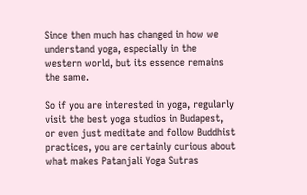Since then much has changed in how we understand yoga, especially in the western world, but its essence remains the same.

So if you are interested in yoga, regularly visit the best yoga studios in Budapest, or even just meditate and follow Buddhist practices, you are certainly curious about what makes Patanjali Yoga Sutras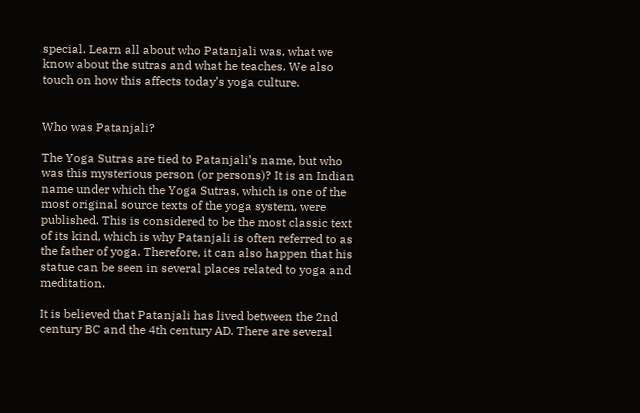special. Learn all about who Patanjali was, what we know about the sutras and what he teaches. We also touch on how this affects today’s yoga culture.


Who was Patanjali?

The Yoga Sutras are tied to Patanjali’s name, but who was this mysterious person (or persons)? It is an Indian name under which the Yoga Sutras, which is one of the most original source texts of the yoga system, were published. This is considered to be the most classic text of its kind, which is why Patanjali is often referred to as the father of yoga. Therefore, it can also happen that his statue can be seen in several places related to yoga and meditation.

It is believed that Patanjali has lived between the 2nd century BC and the 4th century AD. There are several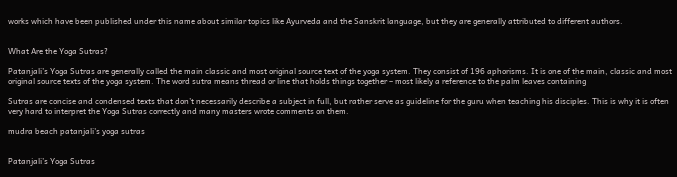works which have been published under this name about similar topics like Ayurveda and the Sanskrit language, but they are generally attributed to different authors.


What Are the Yoga Sutras?

Patanjali’s Yoga Sutras are generally called the main classic and most original source text of the yoga system. They consist of 196 aphorisms. It is one of the main, classic and most original source texts of the yoga system. The word sutra means thread or line that holds things together – most likely a reference to the palm leaves containing

Sutras are concise and condensed texts that don’t necessarily describe a subject in full, but rather serve as guideline for the guru when teaching his disciples. This is why it is often very hard to interpret the Yoga Sutras correctly and many masters wrote comments on them.

mudra beach patanjali's yoga sutras


Patanjali’s Yoga Sutras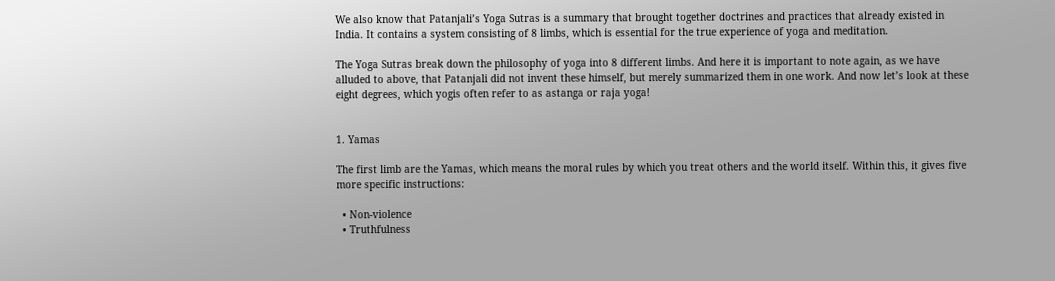We also know that Patanjali’s Yoga Sutras is a summary that brought together doctrines and practices that already existed in India. It contains a system consisting of 8 limbs, which is essential for the true experience of yoga and meditation.

The Yoga Sutras break down the philosophy of yoga into 8 different limbs. And here it is important to note again, as we have alluded to above, that Patanjali did not invent these himself, but merely summarized them in one work. And now let’s look at these eight degrees, which yogis often refer to as astanga or raja yoga!


1. Yamas

The first limb are the Yamas, which means the moral rules by which you treat others and the world itself. Within this, it gives five more specific instructions:

  • Non-violence
  • Truthfulness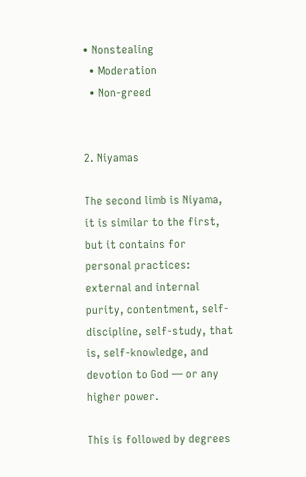• Nonstealing
  • Moderation
  • Non-greed


2. Niyamas

The second limb is Niyama, it is similar to the first, but it contains for personal practices: external and internal purity, contentment, self-discipline, self-study, that is, self-knowledge, and devotion to God — or any higher power.

This is followed by degrees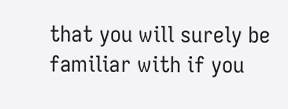that you will surely be familiar with if you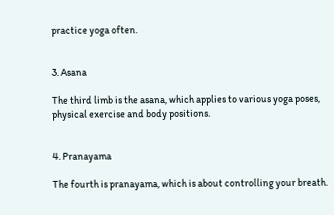practice yoga often.


3. Asana

The third limb is the asana, which applies to various yoga poses, physical exercise and body positions.


4. Pranayama

The fourth is pranayama, which is about controlling your breath.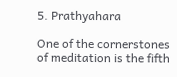5. Prathyahara

One of the cornerstones of meditation is the fifth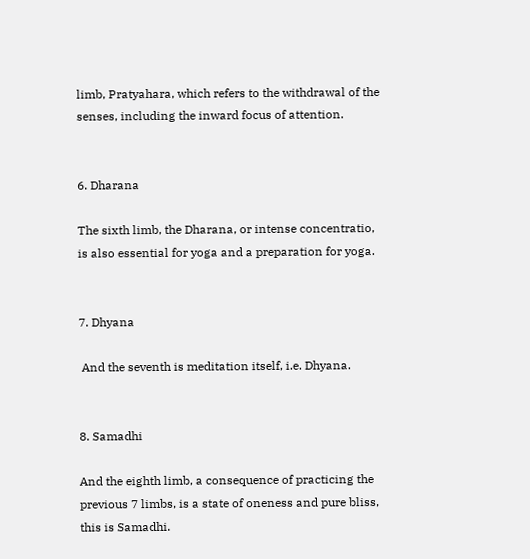limb, Pratyahara, which refers to the withdrawal of the senses, including the inward focus of attention.


6. Dharana

The sixth limb, the Dharana, or intense concentratio, is also essential for yoga and a preparation for yoga.


7. Dhyana

 And the seventh is meditation itself, i.e. Dhyana.


8. Samadhi

And the eighth limb, a consequence of practicing the previous 7 limbs, is a state of oneness and pure bliss, this is Samadhi.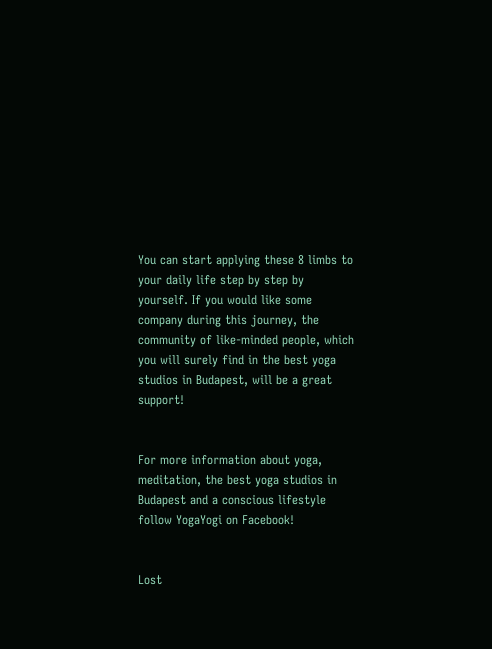You can start applying these 8 limbs to your daily life step by step by yourself. If you would like some company during this journey, the community of like-minded people, which you will surely find in the best yoga studios in Budapest, will be a great support!


For more information about yoga, meditation, the best yoga studios in Budapest and a conscious lifestyle follow YogaYogi on Facebook!


Lost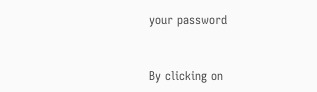your password


By clicking on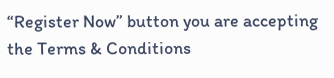“Register Now” button you are accepting the Terms & Conditions